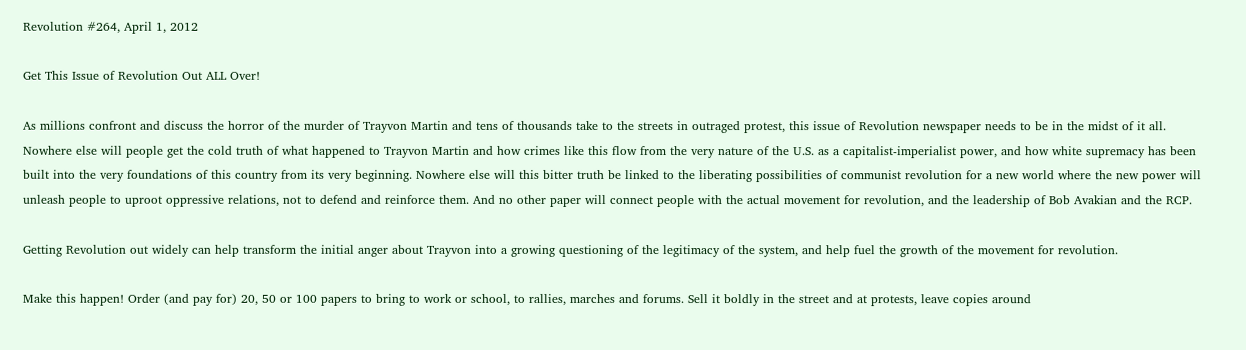Revolution #264, April 1, 2012

Get This Issue of Revolution Out ALL Over!

As millions confront and discuss the horror of the murder of Trayvon Martin and tens of thousands take to the streets in outraged protest, this issue of Revolution newspaper needs to be in the midst of it all. Nowhere else will people get the cold truth of what happened to Trayvon Martin and how crimes like this flow from the very nature of the U.S. as a capitalist-imperialist power, and how white supremacy has been built into the very foundations of this country from its very beginning. Nowhere else will this bitter truth be linked to the liberating possibilities of communist revolution for a new world where the new power will unleash people to uproot oppressive relations, not to defend and reinforce them. And no other paper will connect people with the actual movement for revolution, and the leadership of Bob Avakian and the RCP.

Getting Revolution out widely can help transform the initial anger about Trayvon into a growing questioning of the legitimacy of the system, and help fuel the growth of the movement for revolution.

Make this happen! Order (and pay for) 20, 50 or 100 papers to bring to work or school, to rallies, marches and forums. Sell it boldly in the street and at protests, leave copies around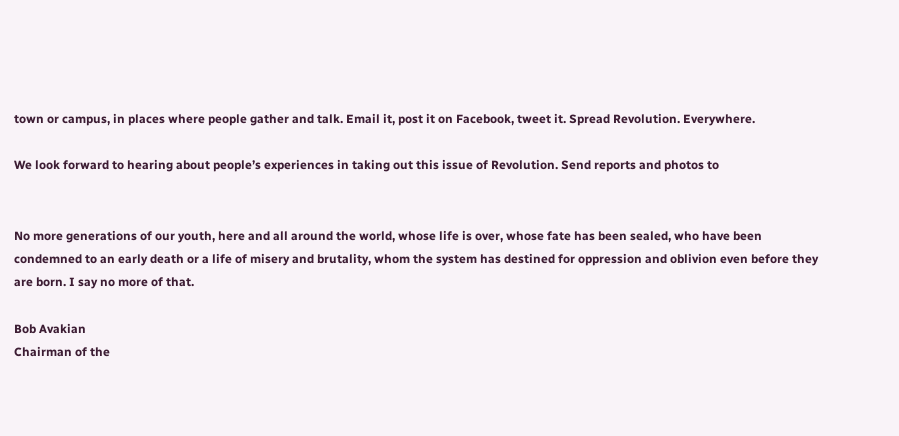town or campus, in places where people gather and talk. Email it, post it on Facebook, tweet it. Spread Revolution. Everywhere.

We look forward to hearing about people’s experiences in taking out this issue of Revolution. Send reports and photos to


No more generations of our youth, here and all around the world, whose life is over, whose fate has been sealed, who have been condemned to an early death or a life of misery and brutality, whom the system has destined for oppression and oblivion even before they are born. I say no more of that.

Bob Avakian
Chairman of the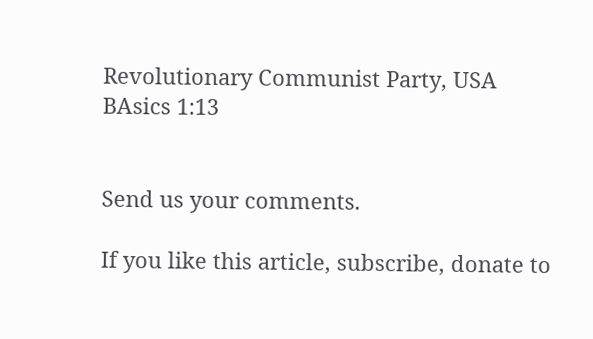Revolutionary Communist Party, USA
BAsics 1:13


Send us your comments.

If you like this article, subscribe, donate to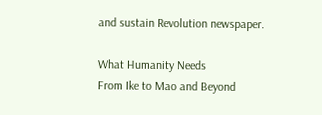and sustain Revolution newspaper.

What Humanity Needs
From Ike to Mao and Beyond